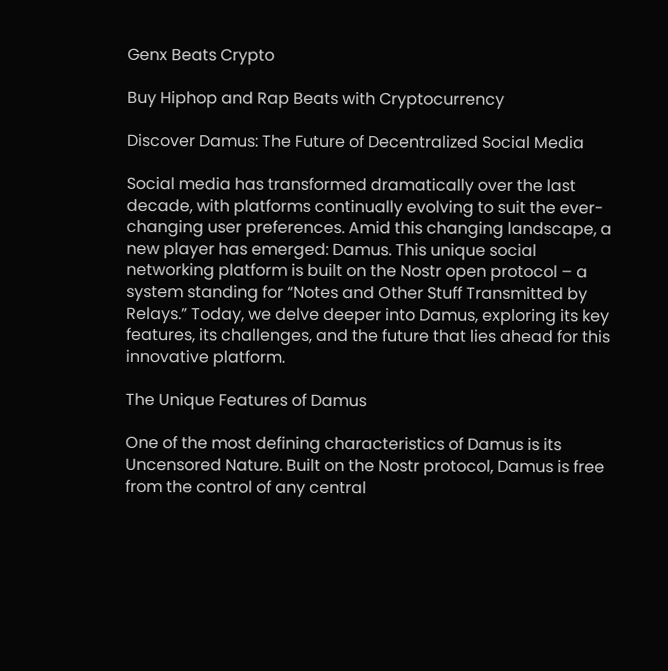Genx Beats Crypto

Buy Hiphop and Rap Beats with Cryptocurrency

Discover Damus: The Future of Decentralized Social Media

Social media has transformed dramatically over the last decade, with platforms continually evolving to suit the ever-changing user preferences. Amid this changing landscape, a new player has emerged: Damus. This unique social networking platform is built on the Nostr open protocol – a system standing for “Notes and Other Stuff Transmitted by Relays.” Today, we delve deeper into Damus, exploring its key features, its challenges, and the future that lies ahead for this innovative platform.

The Unique Features of Damus

One of the most defining characteristics of Damus is its Uncensored Nature. Built on the Nostr protocol, Damus is free from the control of any central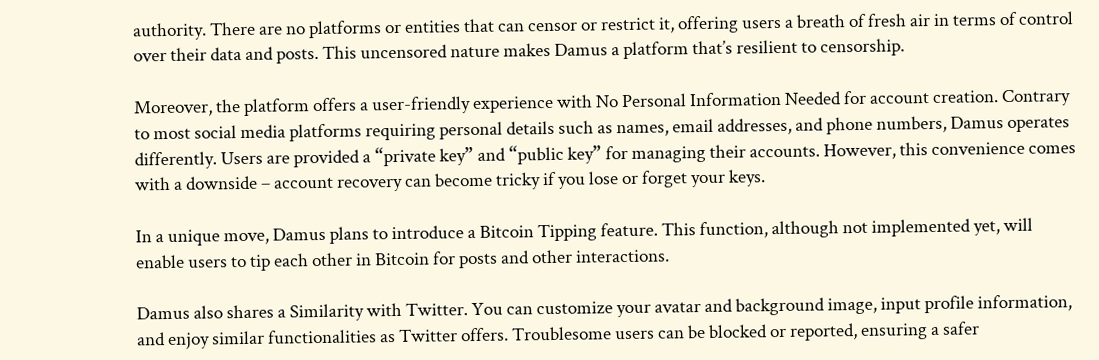authority. There are no platforms or entities that can censor or restrict it, offering users a breath of fresh air in terms of control over their data and posts. This uncensored nature makes Damus a platform that’s resilient to censorship.

Moreover, the platform offers a user-friendly experience with No Personal Information Needed for account creation. Contrary to most social media platforms requiring personal details such as names, email addresses, and phone numbers, Damus operates differently. Users are provided a “private key” and “public key” for managing their accounts. However, this convenience comes with a downside – account recovery can become tricky if you lose or forget your keys.

In a unique move, Damus plans to introduce a Bitcoin Tipping feature. This function, although not implemented yet, will enable users to tip each other in Bitcoin for posts and other interactions.

Damus also shares a Similarity with Twitter. You can customize your avatar and background image, input profile information, and enjoy similar functionalities as Twitter offers. Troublesome users can be blocked or reported, ensuring a safer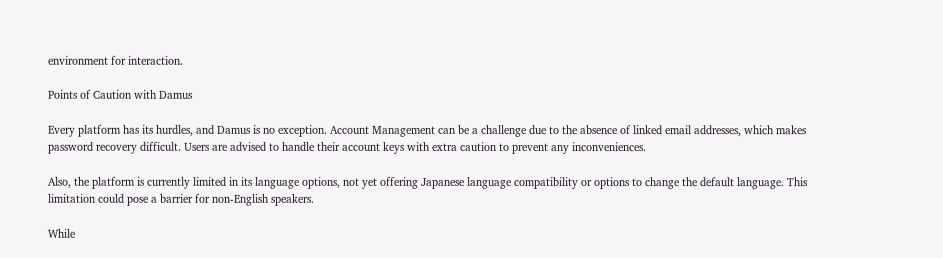environment for interaction.

Points of Caution with Damus

Every platform has its hurdles, and Damus is no exception. Account Management can be a challenge due to the absence of linked email addresses, which makes password recovery difficult. Users are advised to handle their account keys with extra caution to prevent any inconveniences.

Also, the platform is currently limited in its language options, not yet offering Japanese language compatibility or options to change the default language. This limitation could pose a barrier for non-English speakers.

While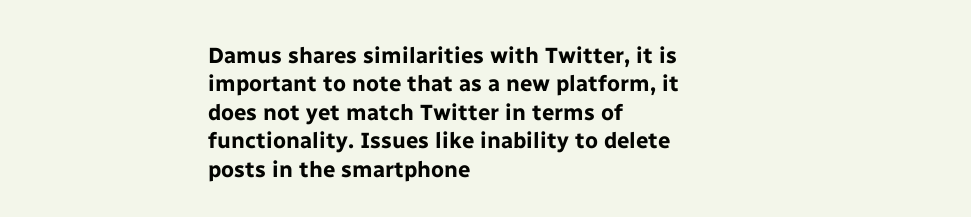Damus shares similarities with Twitter, it is important to note that as a new platform, it does not yet match Twitter in terms of functionality. Issues like inability to delete posts in the smartphone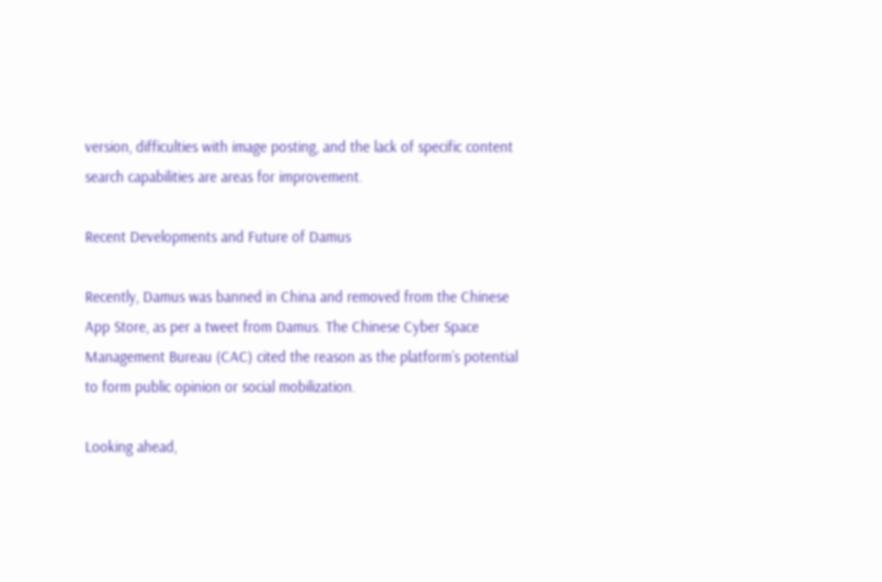version, difficulties with image posting, and the lack of specific content search capabilities are areas for improvement.

Recent Developments and Future of Damus

Recently, Damus was banned in China and removed from the Chinese App Store, as per a tweet from Damus. The Chinese Cyber Space Management Bureau (CAC) cited the reason as the platform’s potential to form public opinion or social mobilization.

Looking ahead,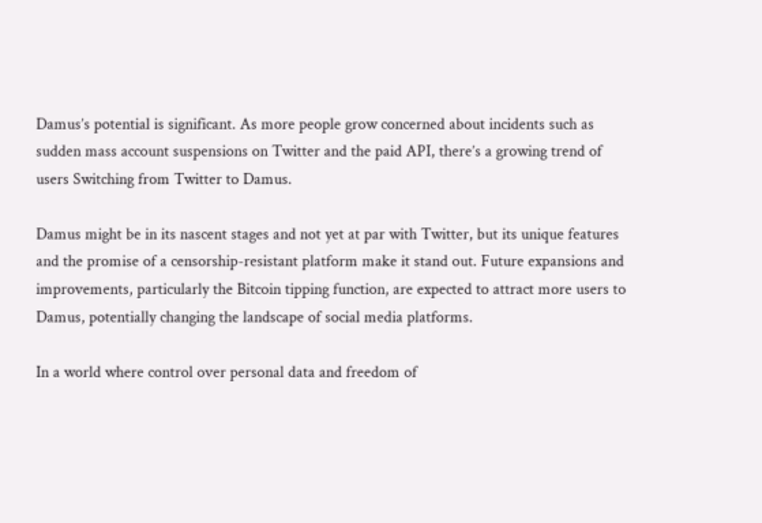Damus’s potential is significant. As more people grow concerned about incidents such as sudden mass account suspensions on Twitter and the paid API, there’s a growing trend of users Switching from Twitter to Damus.

Damus might be in its nascent stages and not yet at par with Twitter, but its unique features and the promise of a censorship-resistant platform make it stand out. Future expansions and improvements, particularly the Bitcoin tipping function, are expected to attract more users to Damus, potentially changing the landscape of social media platforms.

In a world where control over personal data and freedom of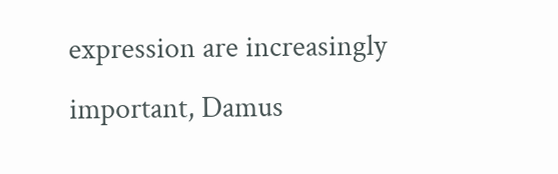expression are increasingly important, Damus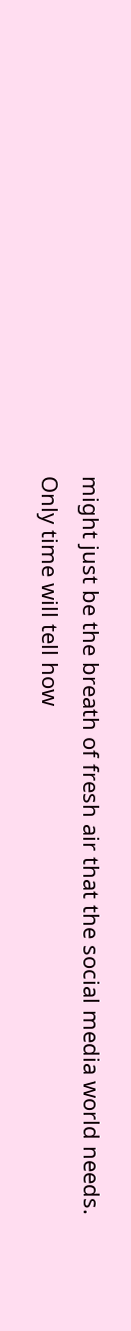might just be the breath of fresh air that the social media world needs. Only time will tell how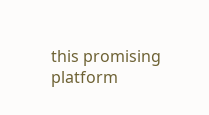this promising platform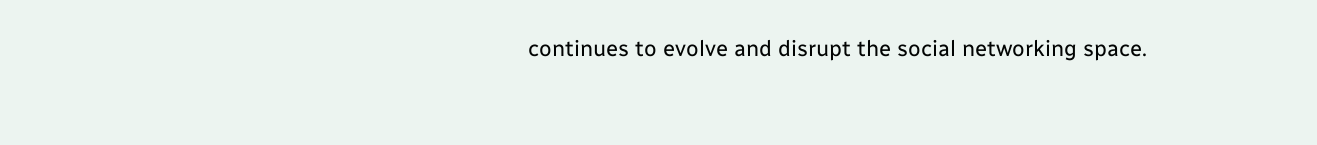continues to evolve and disrupt the social networking space.